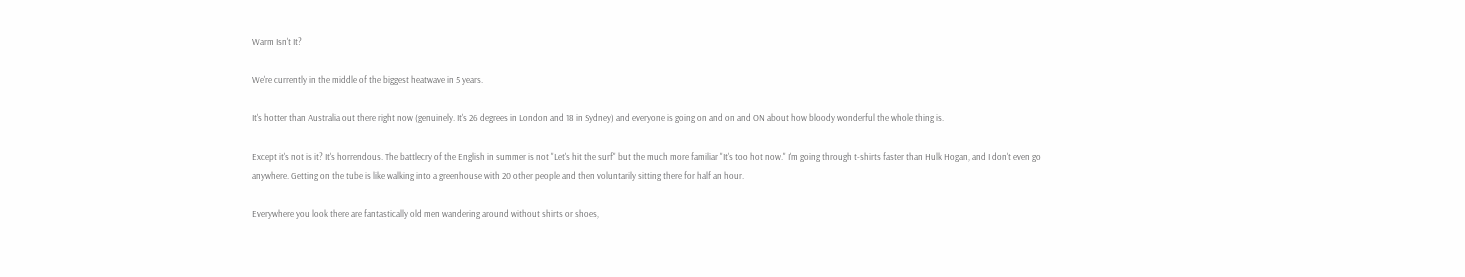Warm Isn't It?

We're currently in the middle of the biggest heatwave in 5 years.

It's hotter than Australia out there right now (genuinely. It's 26 degrees in London and 18 in Sydney) and everyone is going on and on and ON about how bloody wonderful the whole thing is.

Except it's not is it? It's horrendous. The battlecry of the English in summer is not "Let's hit the surf" but the much more familiar "It's too hot now." I'm going through t-shirts faster than Hulk Hogan, and I don't even go anywhere. Getting on the tube is like walking into a greenhouse with 20 other people and then voluntarily sitting there for half an hour.

Everywhere you look there are fantastically old men wandering around without shirts or shoes,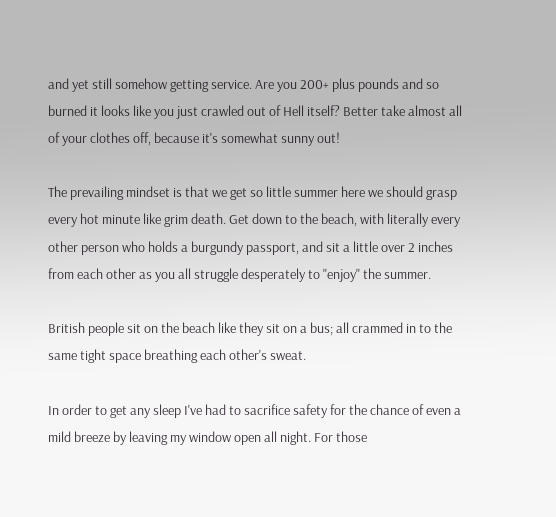and yet still somehow getting service. Are you 200+ plus pounds and so burned it looks like you just crawled out of Hell itself? Better take almost all of your clothes off, because it's somewhat sunny out!

The prevailing mindset is that we get so little summer here we should grasp every hot minute like grim death. Get down to the beach, with literally every other person who holds a burgundy passport, and sit a little over 2 inches from each other as you all struggle desperately to "enjoy" the summer.

British people sit on the beach like they sit on a bus; all crammed in to the same tight space breathing each other's sweat.

In order to get any sleep I've had to sacrifice safety for the chance of even a mild breeze by leaving my window open all night. For those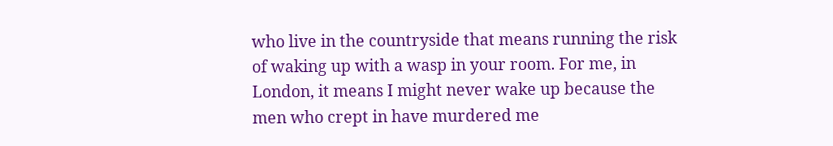who live in the countryside that means running the risk of waking up with a wasp in your room. For me, in London, it means I might never wake up because the men who crept in have murdered me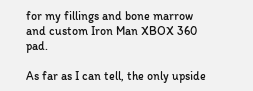for my fillings and bone marrow and custom Iron Man XBOX 360 pad.

As far as I can tell, the only upside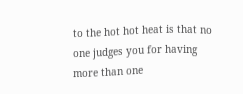to the hot hot heat is that no one judges you for having more than one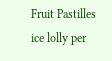Fruit Pastilles ice lolly per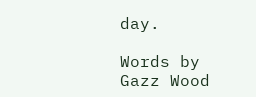day.

Words by Gazz Wood